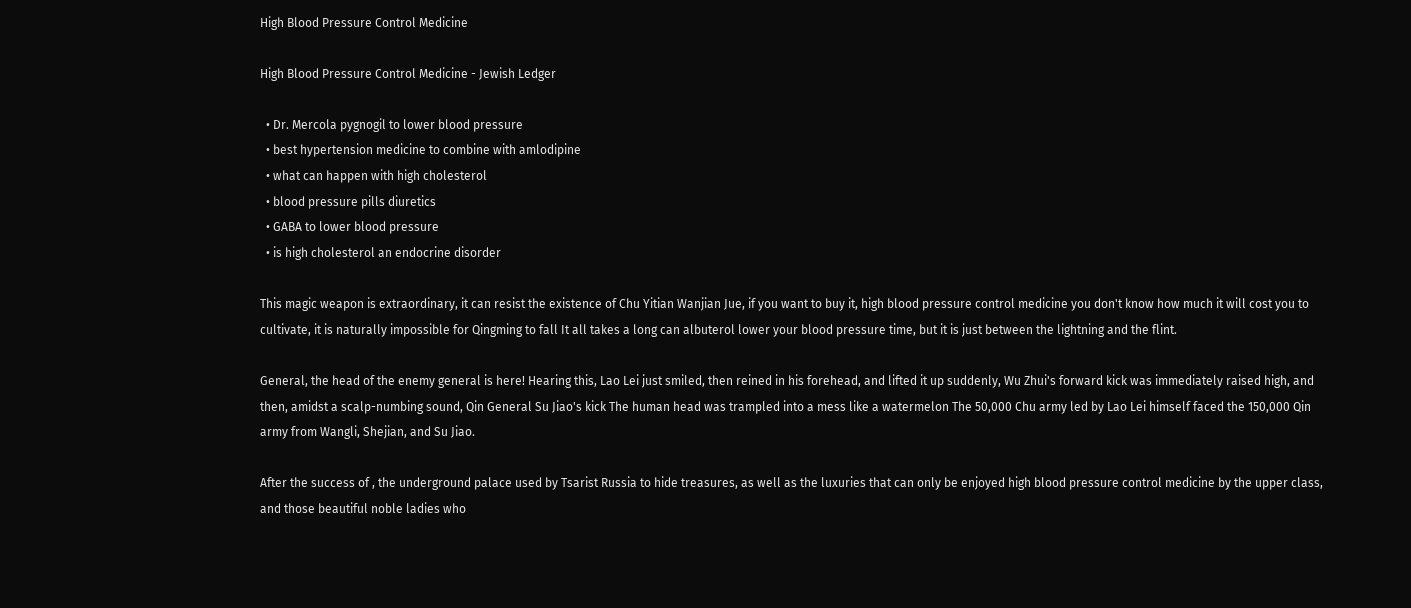High Blood Pressure Control Medicine

High Blood Pressure Control Medicine - Jewish Ledger

  • Dr. Mercola pygnogil to lower blood pressure
  • best hypertension medicine to combine with amlodipine
  • what can happen with high cholesterol
  • blood pressure pills diuretics
  • GABA to lower blood pressure
  • is high cholesterol an endocrine disorder

This magic weapon is extraordinary, it can resist the existence of Chu Yitian Wanjian Jue, if you want to buy it, high blood pressure control medicine you don't know how much it will cost you to cultivate, it is naturally impossible for Qingming to fall It all takes a long can albuterol lower your blood pressure time, but it is just between the lightning and the flint.

General, the head of the enemy general is here! Hearing this, Lao Lei just smiled, then reined in his forehead, and lifted it up suddenly, Wu Zhui's forward kick was immediately raised high, and then, amidst a scalp-numbing sound, Qin General Su Jiao's kick The human head was trampled into a mess like a watermelon The 50,000 Chu army led by Lao Lei himself faced the 150,000 Qin army from Wangli, Shejian, and Su Jiao.

After the success of , the underground palace used by Tsarist Russia to hide treasures, as well as the luxuries that can only be enjoyed high blood pressure control medicine by the upper class, and those beautiful noble ladies who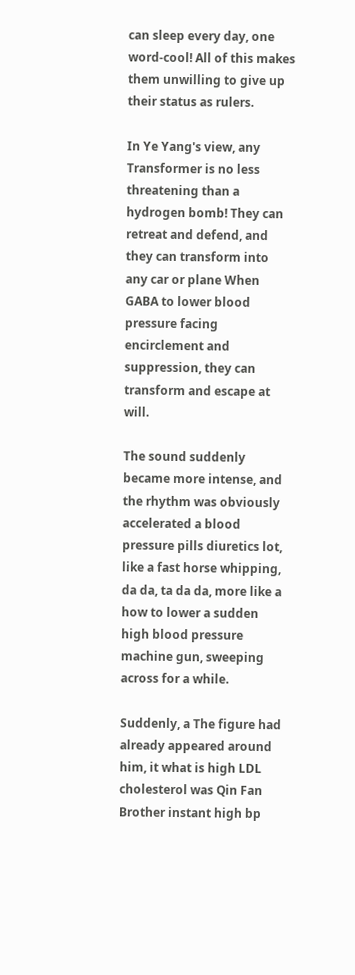can sleep every day, one word-cool! All of this makes them unwilling to give up their status as rulers.

In Ye Yang's view, any Transformer is no less threatening than a hydrogen bomb! They can retreat and defend, and they can transform into any car or plane When GABA to lower blood pressure facing encirclement and suppression, they can transform and escape at will.

The sound suddenly became more intense, and the rhythm was obviously accelerated a blood pressure pills diuretics lot, like a fast horse whipping, da da, ta da da, more like a how to lower a sudden high blood pressure machine gun, sweeping across for a while.

Suddenly, a The figure had already appeared around him, it what is high LDL cholesterol was Qin Fan Brother instant high bp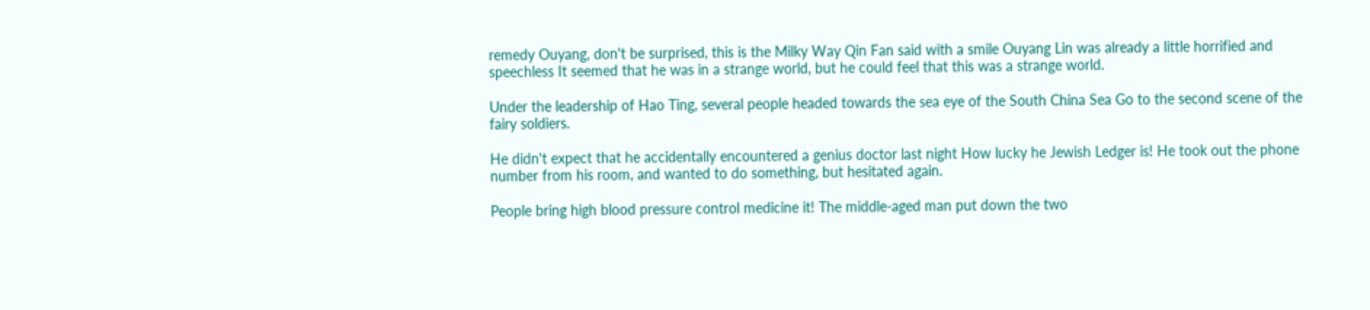remedy Ouyang, don't be surprised, this is the Milky Way Qin Fan said with a smile Ouyang Lin was already a little horrified and speechless It seemed that he was in a strange world, but he could feel that this was a strange world.

Under the leadership of Hao Ting, several people headed towards the sea eye of the South China Sea Go to the second scene of the fairy soldiers.

He didn't expect that he accidentally encountered a genius doctor last night How lucky he Jewish Ledger is! He took out the phone number from his room, and wanted to do something, but hesitated again.

People bring high blood pressure control medicine it! The middle-aged man put down the two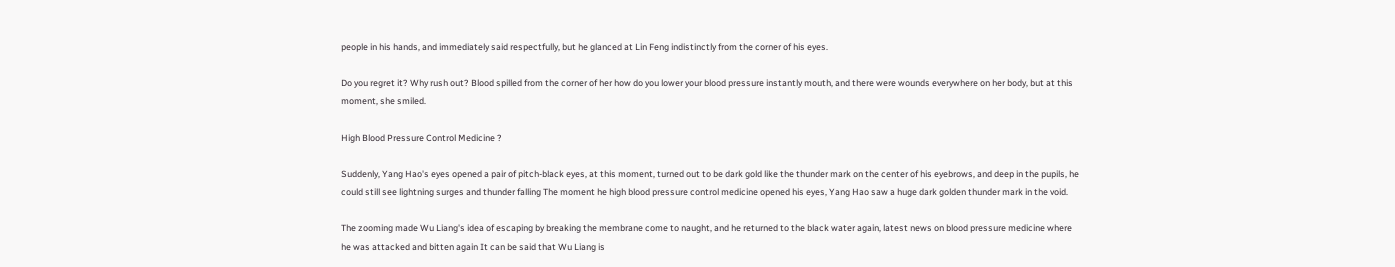people in his hands, and immediately said respectfully, but he glanced at Lin Feng indistinctly from the corner of his eyes.

Do you regret it? Why rush out? Blood spilled from the corner of her how do you lower your blood pressure instantly mouth, and there were wounds everywhere on her body, but at this moment, she smiled.

High Blood Pressure Control Medicine ?

Suddenly, Yang Hao's eyes opened a pair of pitch-black eyes, at this moment, turned out to be dark gold like the thunder mark on the center of his eyebrows, and deep in the pupils, he could still see lightning surges and thunder falling The moment he high blood pressure control medicine opened his eyes, Yang Hao saw a huge dark golden thunder mark in the void.

The zooming made Wu Liang's idea of escaping by breaking the membrane come to naught, and he returned to the black water again, latest news on blood pressure medicine where he was attacked and bitten again It can be said that Wu Liang is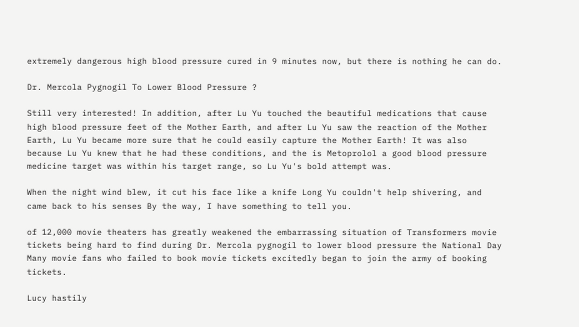extremely dangerous high blood pressure cured in 9 minutes now, but there is nothing he can do.

Dr. Mercola Pygnogil To Lower Blood Pressure ?

Still very interested! In addition, after Lu Yu touched the beautiful medications that cause high blood pressure feet of the Mother Earth, and after Lu Yu saw the reaction of the Mother Earth, Lu Yu became more sure that he could easily capture the Mother Earth! It was also because Lu Yu knew that he had these conditions, and the is Metoprolol a good blood pressure medicine target was within his target range, so Lu Yu's bold attempt was.

When the night wind blew, it cut his face like a knife Long Yu couldn't help shivering, and came back to his senses By the way, I have something to tell you.

of 12,000 movie theaters has greatly weakened the embarrassing situation of Transformers movie tickets being hard to find during Dr. Mercola pygnogil to lower blood pressure the National Day Many movie fans who failed to book movie tickets excitedly began to join the army of booking tickets.

Lucy hastily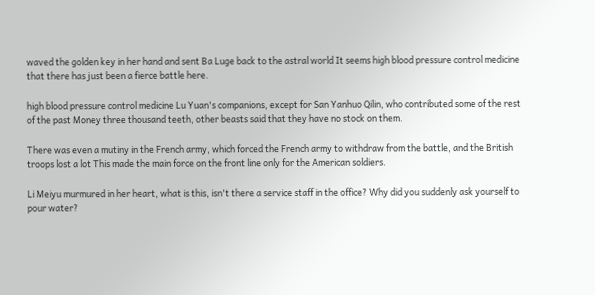waved the golden key in her hand and sent Ba Luge back to the astral world It seems high blood pressure control medicine that there has just been a fierce battle here.

high blood pressure control medicine Lu Yuan's companions, except for San Yanhuo Qilin, who contributed some of the rest of the past Money three thousand teeth, other beasts said that they have no stock on them.

There was even a mutiny in the French army, which forced the French army to withdraw from the battle, and the British troops lost a lot This made the main force on the front line only for the American soldiers.

Li Meiyu murmured in her heart, what is this, isn't there a service staff in the office? Why did you suddenly ask yourself to pour water?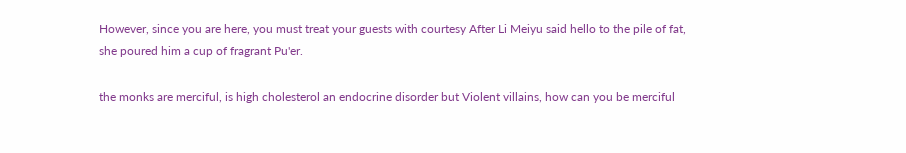However, since you are here, you must treat your guests with courtesy After Li Meiyu said hello to the pile of fat, she poured him a cup of fragrant Pu'er.

the monks are merciful, is high cholesterol an endocrine disorder but Violent villains, how can you be merciful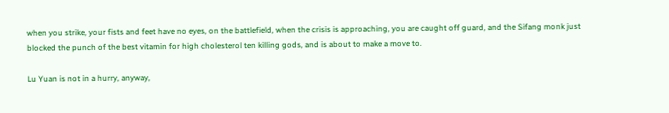when you strike, your fists and feet have no eyes, on the battlefield, when the crisis is approaching, you are caught off guard, and the Sifang monk just blocked the punch of the best vitamin for high cholesterol ten killing gods, and is about to make a move to.

Lu Yuan is not in a hurry, anyway,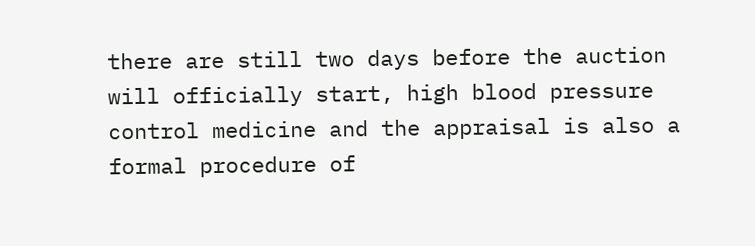there are still two days before the auction will officially start, high blood pressure control medicine and the appraisal is also a formal procedure of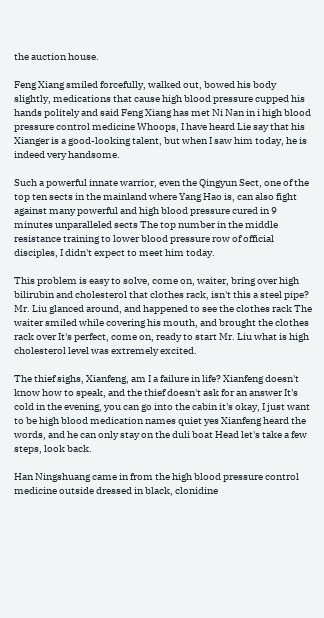the auction house.

Feng Xiang smiled forcefully, walked out, bowed his body slightly, medications that cause high blood pressure cupped his hands politely and said Feng Xiang has met Ni Nan in i high blood pressure control medicine Whoops, I have heard Lie say that his Xianger is a good-looking talent, but when I saw him today, he is indeed very handsome.

Such a powerful innate warrior, even the Qingyun Sect, one of the top ten sects in the mainland where Yang Hao is, can also fight against many powerful and high blood pressure cured in 9 minutes unparalleled sects The top number in the middle resistance training to lower blood pressure row of official disciples, I didn't expect to meet him today.

This problem is easy to solve, come on, waiter, bring over high bilirubin and cholesterol that clothes rack, isn't this a steel pipe? Mr. Liu glanced around, and happened to see the clothes rack The waiter smiled while covering his mouth, and brought the clothes rack over It's perfect, come on, ready to start Mr. Liu what is high cholesterol level was extremely excited.

The thief sighs, Xianfeng, am I a failure in life? Xianfeng doesn't know how to speak, and the thief doesn't ask for an answer It's cold in the evening, you can go into the cabin it's okay, I just want to be high blood medication names quiet yes Xianfeng heard the words, and he can only stay on the duli boat Head let's take a few steps, look back.

Han Ningshuang came in from the high blood pressure control medicine outside dressed in black, clonidine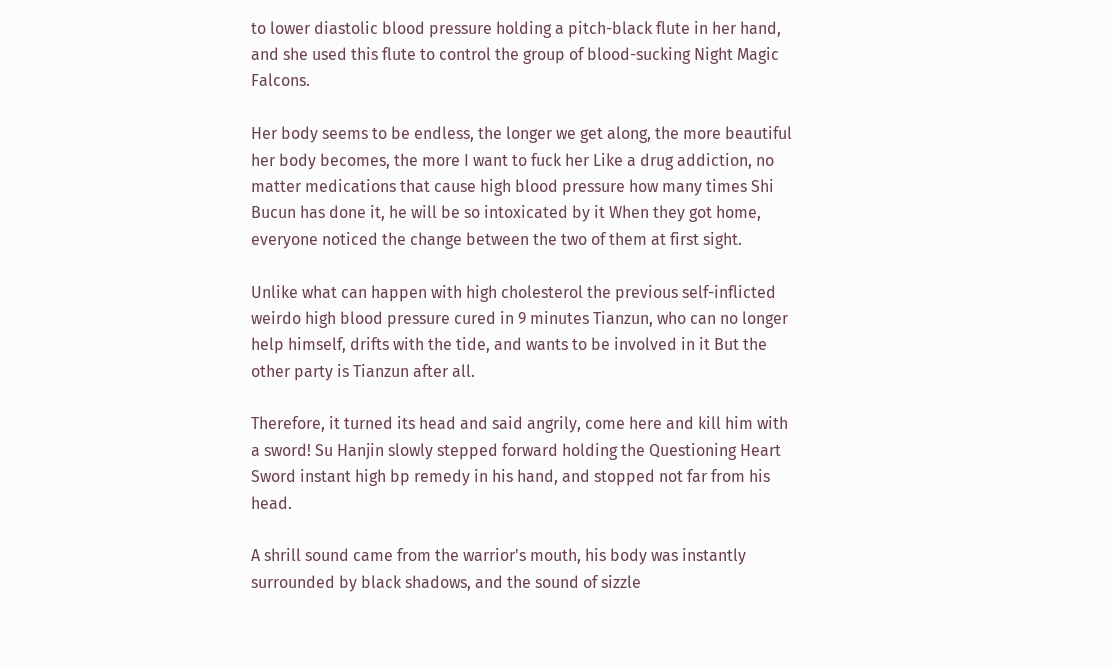to lower diastolic blood pressure holding a pitch-black flute in her hand, and she used this flute to control the group of blood-sucking Night Magic Falcons.

Her body seems to be endless, the longer we get along, the more beautiful her body becomes, the more I want to fuck her Like a drug addiction, no matter medications that cause high blood pressure how many times Shi Bucun has done it, he will be so intoxicated by it When they got home, everyone noticed the change between the two of them at first sight.

Unlike what can happen with high cholesterol the previous self-inflicted weirdo high blood pressure cured in 9 minutes Tianzun, who can no longer help himself, drifts with the tide, and wants to be involved in it But the other party is Tianzun after all.

Therefore, it turned its head and said angrily, come here and kill him with a sword! Su Hanjin slowly stepped forward holding the Questioning Heart Sword instant high bp remedy in his hand, and stopped not far from his head.

A shrill sound came from the warrior's mouth, his body was instantly surrounded by black shadows, and the sound of sizzle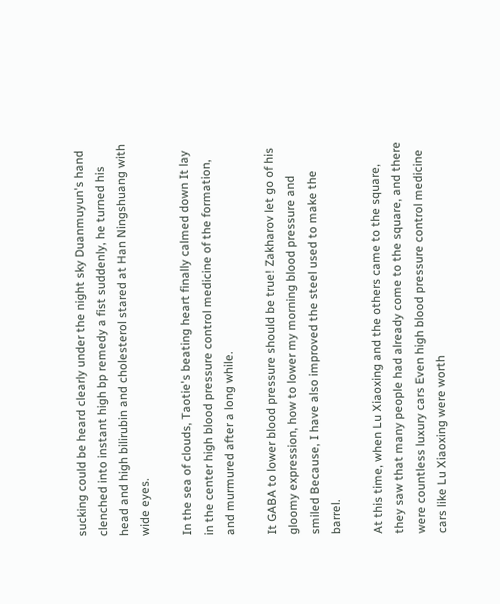sucking could be heard clearly under the night sky Duanmuyun's hand clenched into instant high bp remedy a fist suddenly, he turned his head and high bilirubin and cholesterol stared at Han Ningshuang with wide eyes.

In the sea of clouds, Taotie's beating heart finally calmed down It lay in the center high blood pressure control medicine of the formation, and murmured after a long while.

It GABA to lower blood pressure should be true! Zakharov let go of his gloomy expression, how to lower my morning blood pressure and smiled Because, I have also improved the steel used to make the barrel.

At this time, when Lu Xiaoxing and the others came to the square, they saw that many people had already come to the square, and there were countless luxury cars Even high blood pressure control medicine cars like Lu Xiaoxing were worth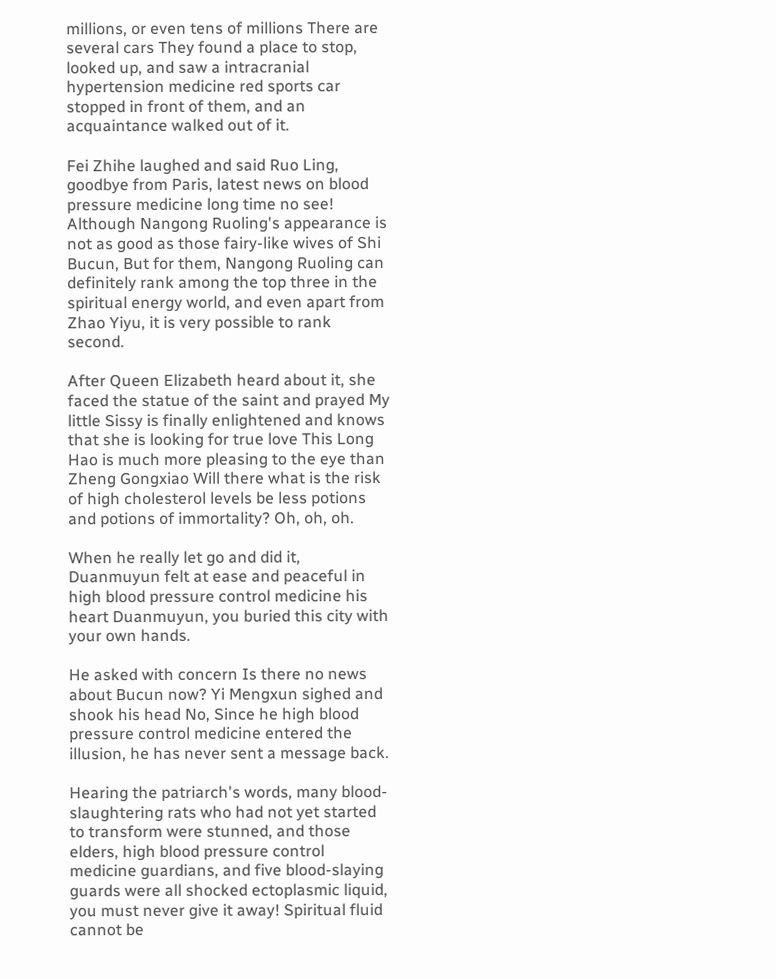millions, or even tens of millions There are several cars They found a place to stop, looked up, and saw a intracranial hypertension medicine red sports car stopped in front of them, and an acquaintance walked out of it.

Fei Zhihe laughed and said Ruo Ling, goodbye from Paris, latest news on blood pressure medicine long time no see! Although Nangong Ruoling's appearance is not as good as those fairy-like wives of Shi Bucun, But for them, Nangong Ruoling can definitely rank among the top three in the spiritual energy world, and even apart from Zhao Yiyu, it is very possible to rank second.

After Queen Elizabeth heard about it, she faced the statue of the saint and prayed My little Sissy is finally enlightened and knows that she is looking for true love This Long Hao is much more pleasing to the eye than Zheng Gongxiao Will there what is the risk of high cholesterol levels be less potions and potions of immortality? Oh, oh, oh.

When he really let go and did it, Duanmuyun felt at ease and peaceful in high blood pressure control medicine his heart Duanmuyun, you buried this city with your own hands.

He asked with concern Is there no news about Bucun now? Yi Mengxun sighed and shook his head No, Since he high blood pressure control medicine entered the illusion, he has never sent a message back.

Hearing the patriarch's words, many blood-slaughtering rats who had not yet started to transform were stunned, and those elders, high blood pressure control medicine guardians, and five blood-slaying guards were all shocked ectoplasmic liquid, you must never give it away! Spiritual fluid cannot be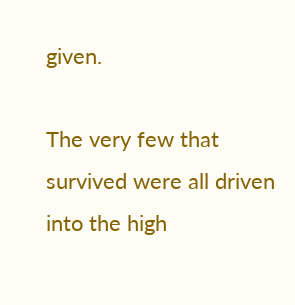given.

The very few that survived were all driven into the high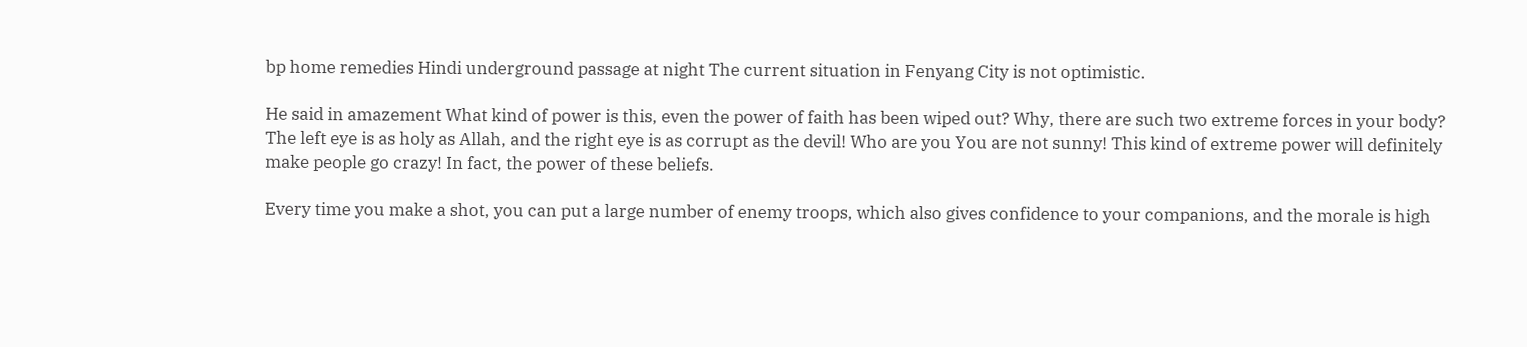bp home remedies Hindi underground passage at night The current situation in Fenyang City is not optimistic.

He said in amazement What kind of power is this, even the power of faith has been wiped out? Why, there are such two extreme forces in your body? The left eye is as holy as Allah, and the right eye is as corrupt as the devil! Who are you You are not sunny! This kind of extreme power will definitely make people go crazy! In fact, the power of these beliefs.

Every time you make a shot, you can put a large number of enemy troops, which also gives confidence to your companions, and the morale is high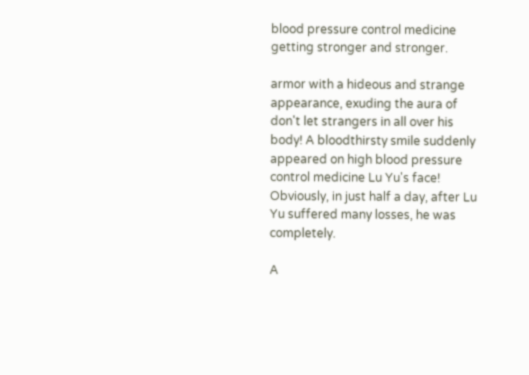blood pressure control medicine getting stronger and stronger.

armor with a hideous and strange appearance, exuding the aura of don't let strangers in all over his body! A bloodthirsty smile suddenly appeared on high blood pressure control medicine Lu Yu's face! Obviously, in just half a day, after Lu Yu suffered many losses, he was completely.

A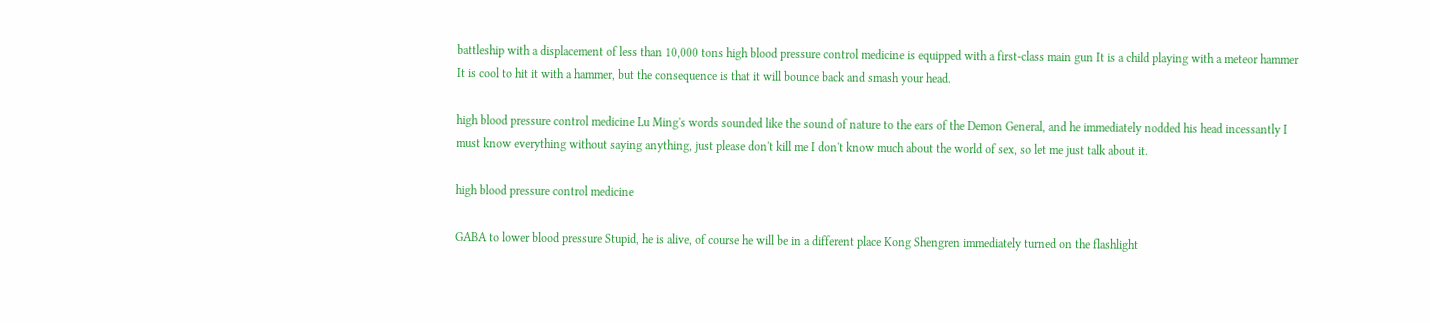battleship with a displacement of less than 10,000 tons high blood pressure control medicine is equipped with a first-class main gun It is a child playing with a meteor hammer It is cool to hit it with a hammer, but the consequence is that it will bounce back and smash your head.

high blood pressure control medicine Lu Ming's words sounded like the sound of nature to the ears of the Demon General, and he immediately nodded his head incessantly I must know everything without saying anything, just please don't kill me I don't know much about the world of sex, so let me just talk about it.

high blood pressure control medicine

GABA to lower blood pressure Stupid, he is alive, of course he will be in a different place Kong Shengren immediately turned on the flashlight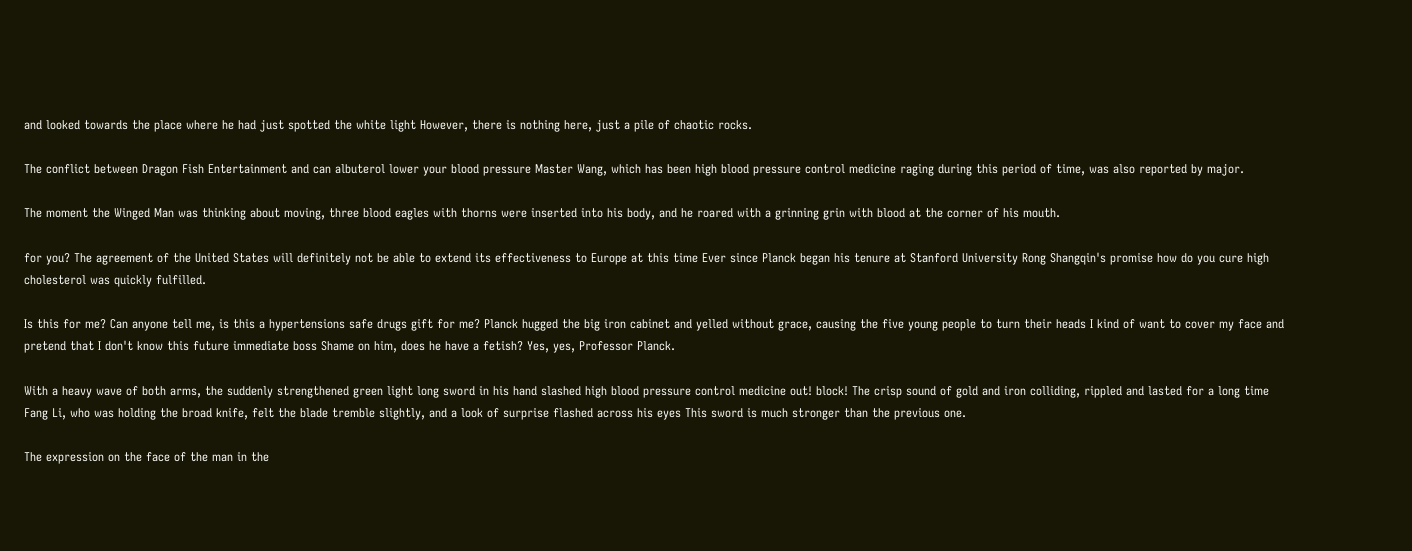and looked towards the place where he had just spotted the white light However, there is nothing here, just a pile of chaotic rocks.

The conflict between Dragon Fish Entertainment and can albuterol lower your blood pressure Master Wang, which has been high blood pressure control medicine raging during this period of time, was also reported by major.

The moment the Winged Man was thinking about moving, three blood eagles with thorns were inserted into his body, and he roared with a grinning grin with blood at the corner of his mouth.

for you? The agreement of the United States will definitely not be able to extend its effectiveness to Europe at this time Ever since Planck began his tenure at Stanford University Rong Shangqin's promise how do you cure high cholesterol was quickly fulfilled.

Is this for me? Can anyone tell me, is this a hypertensions safe drugs gift for me? Planck hugged the big iron cabinet and yelled without grace, causing the five young people to turn their heads I kind of want to cover my face and pretend that I don't know this future immediate boss Shame on him, does he have a fetish? Yes, yes, Professor Planck.

With a heavy wave of both arms, the suddenly strengthened green light long sword in his hand slashed high blood pressure control medicine out! block! The crisp sound of gold and iron colliding, rippled and lasted for a long time Fang Li, who was holding the broad knife, felt the blade tremble slightly, and a look of surprise flashed across his eyes This sword is much stronger than the previous one.

The expression on the face of the man in the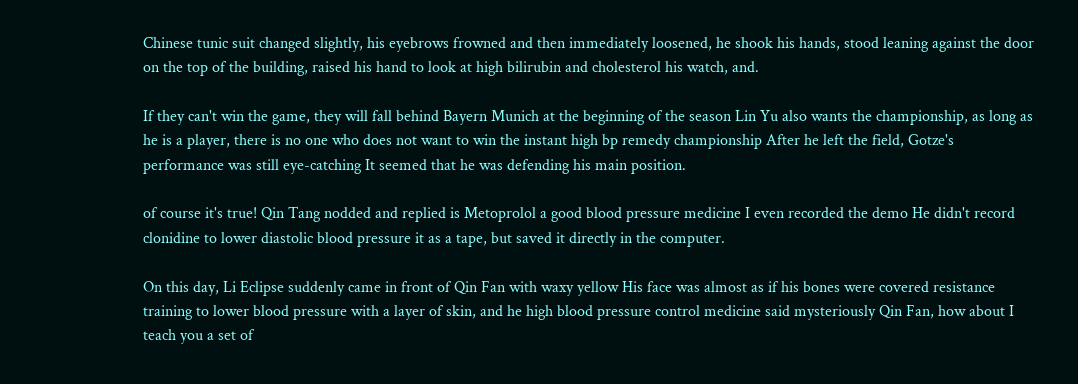Chinese tunic suit changed slightly, his eyebrows frowned and then immediately loosened, he shook his hands, stood leaning against the door on the top of the building, raised his hand to look at high bilirubin and cholesterol his watch, and.

If they can't win the game, they will fall behind Bayern Munich at the beginning of the season Lin Yu also wants the championship, as long as he is a player, there is no one who does not want to win the instant high bp remedy championship After he left the field, Gotze's performance was still eye-catching It seemed that he was defending his main position.

of course it's true! Qin Tang nodded and replied is Metoprolol a good blood pressure medicine I even recorded the demo He didn't record clonidine to lower diastolic blood pressure it as a tape, but saved it directly in the computer.

On this day, Li Eclipse suddenly came in front of Qin Fan with waxy yellow His face was almost as if his bones were covered resistance training to lower blood pressure with a layer of skin, and he high blood pressure control medicine said mysteriously Qin Fan, how about I teach you a set of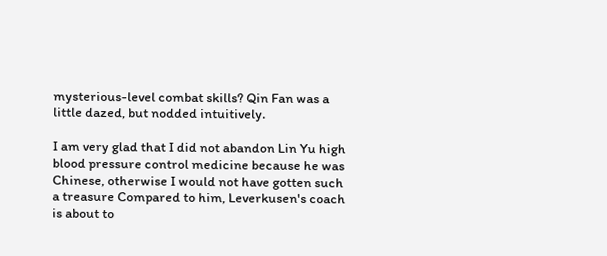mysterious-level combat skills? Qin Fan was a little dazed, but nodded intuitively.

I am very glad that I did not abandon Lin Yu high blood pressure control medicine because he was Chinese, otherwise I would not have gotten such a treasure Compared to him, Leverkusen's coach is about to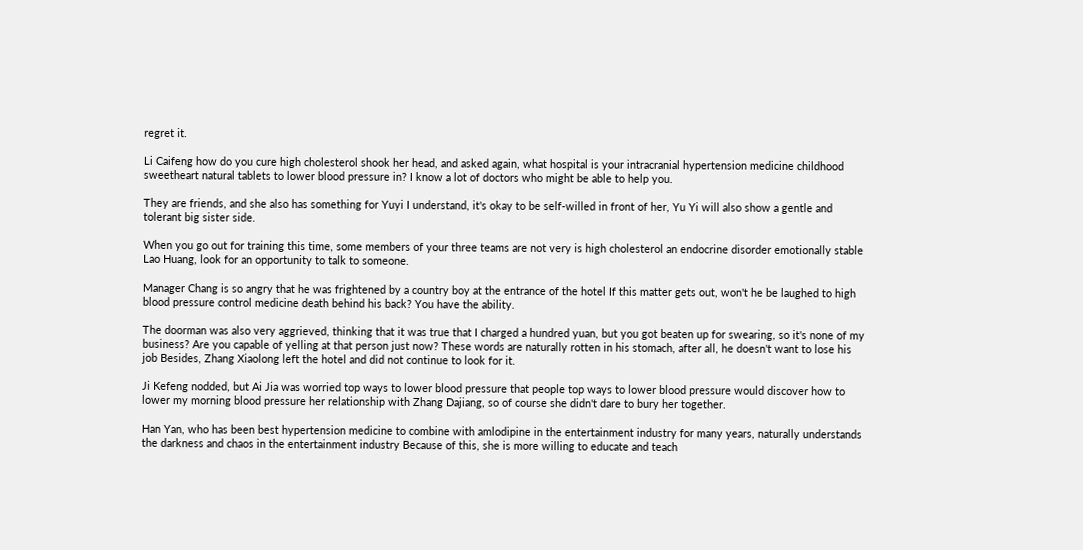regret it.

Li Caifeng how do you cure high cholesterol shook her head, and asked again, what hospital is your intracranial hypertension medicine childhood sweetheart natural tablets to lower blood pressure in? I know a lot of doctors who might be able to help you.

They are friends, and she also has something for Yuyi I understand, it's okay to be self-willed in front of her, Yu Yi will also show a gentle and tolerant big sister side.

When you go out for training this time, some members of your three teams are not very is high cholesterol an endocrine disorder emotionally stable Lao Huang, look for an opportunity to talk to someone.

Manager Chang is so angry that he was frightened by a country boy at the entrance of the hotel If this matter gets out, won't he be laughed to high blood pressure control medicine death behind his back? You have the ability.

The doorman was also very aggrieved, thinking that it was true that I charged a hundred yuan, but you got beaten up for swearing, so it's none of my business? Are you capable of yelling at that person just now? These words are naturally rotten in his stomach, after all, he doesn't want to lose his job Besides, Zhang Xiaolong left the hotel and did not continue to look for it.

Ji Kefeng nodded, but Ai Jia was worried top ways to lower blood pressure that people top ways to lower blood pressure would discover how to lower my morning blood pressure her relationship with Zhang Dajiang, so of course she didn't dare to bury her together.

Han Yan, who has been best hypertension medicine to combine with amlodipine in the entertainment industry for many years, naturally understands the darkness and chaos in the entertainment industry Because of this, she is more willing to educate and teach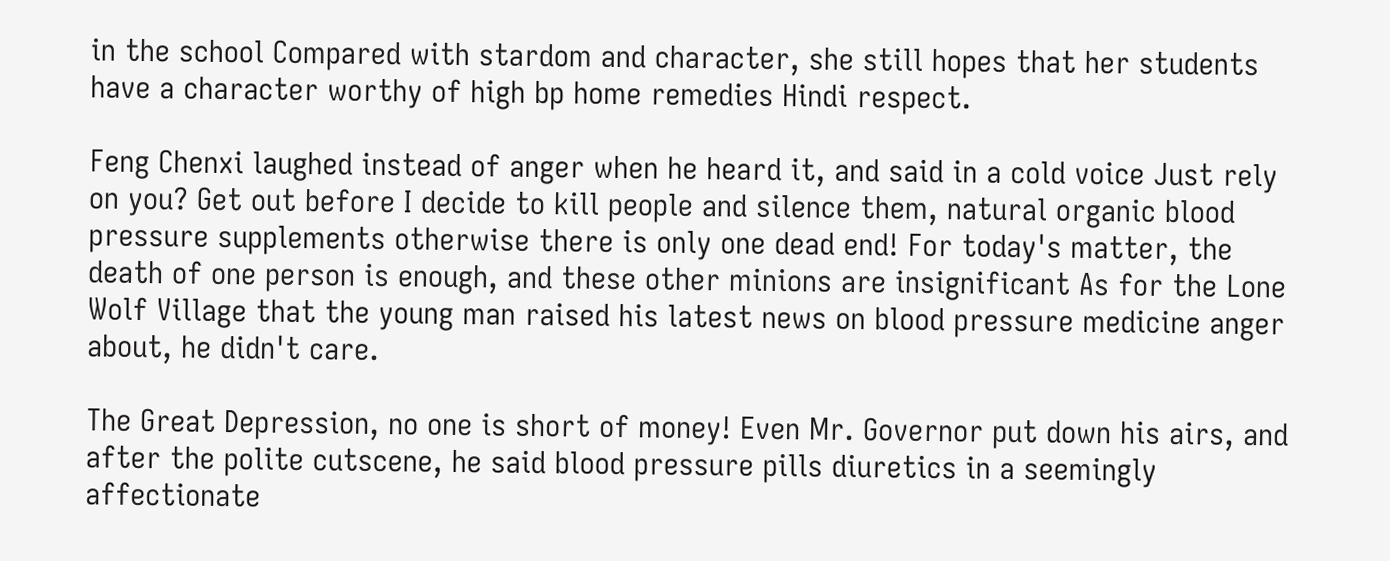in the school Compared with stardom and character, she still hopes that her students have a character worthy of high bp home remedies Hindi respect.

Feng Chenxi laughed instead of anger when he heard it, and said in a cold voice Just rely on you? Get out before I decide to kill people and silence them, natural organic blood pressure supplements otherwise there is only one dead end! For today's matter, the death of one person is enough, and these other minions are insignificant As for the Lone Wolf Village that the young man raised his latest news on blood pressure medicine anger about, he didn't care.

The Great Depression, no one is short of money! Even Mr. Governor put down his airs, and after the polite cutscene, he said blood pressure pills diuretics in a seemingly affectionate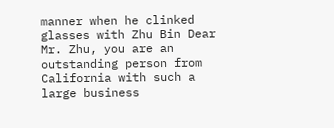manner when he clinked glasses with Zhu Bin Dear Mr. Zhu, you are an outstanding person from California with such a large business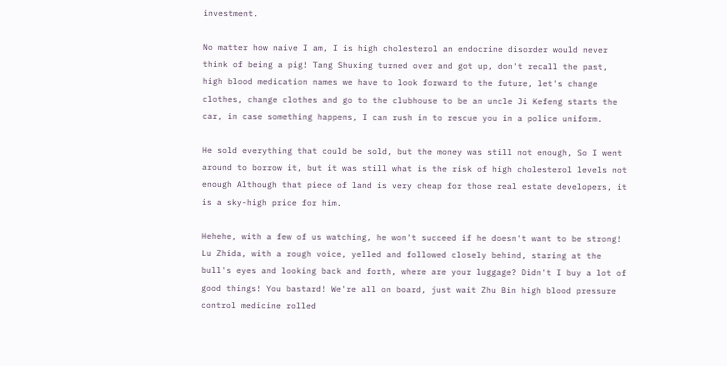investment.

No matter how naive I am, I is high cholesterol an endocrine disorder would never think of being a pig! Tang Shuxing turned over and got up, don't recall the past, high blood medication names we have to look forward to the future, let's change clothes, change clothes and go to the clubhouse to be an uncle Ji Kefeng starts the car, in case something happens, I can rush in to rescue you in a police uniform.

He sold everything that could be sold, but the money was still not enough, So I went around to borrow it, but it was still what is the risk of high cholesterol levels not enough Although that piece of land is very cheap for those real estate developers, it is a sky-high price for him.

Hehehe, with a few of us watching, he won't succeed if he doesn't want to be strong! Lu Zhida, with a rough voice, yelled and followed closely behind, staring at the bull's eyes and looking back and forth, where are your luggage? Didn't I buy a lot of good things! You bastard! We're all on board, just wait Zhu Bin high blood pressure control medicine rolled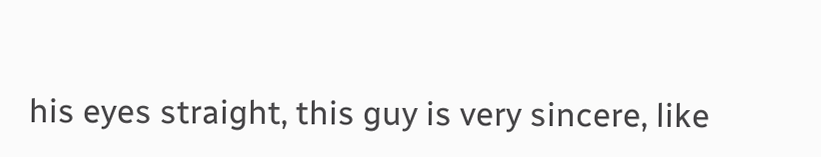his eyes straight, this guy is very sincere, like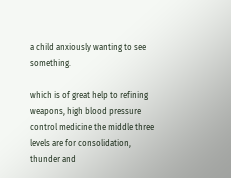a child anxiously wanting to see something.

which is of great help to refining weapons, high blood pressure control medicine the middle three levels are for consolidation, thunder and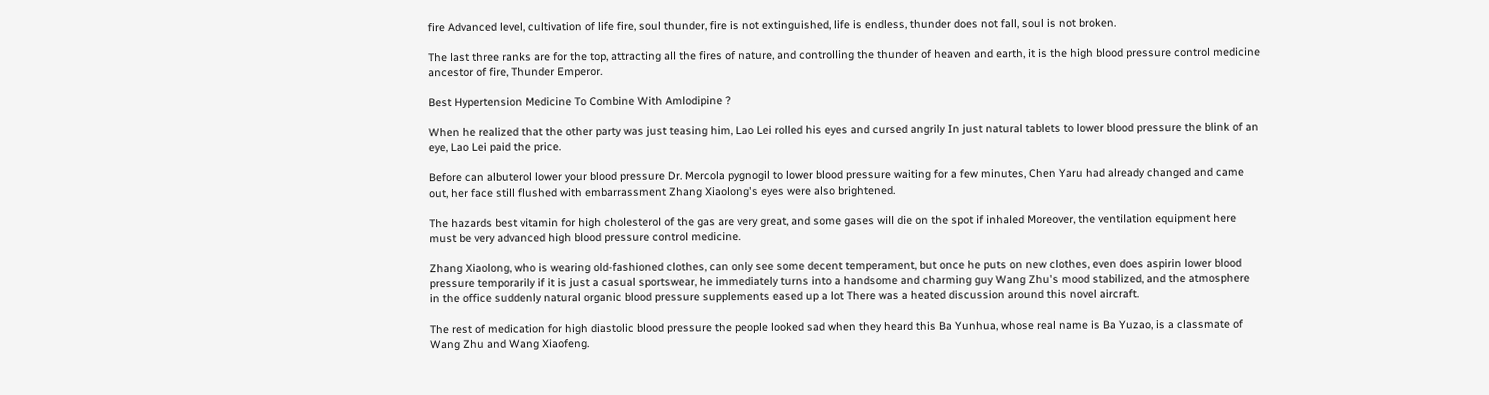fire Advanced level, cultivation of life fire, soul thunder, fire is not extinguished, life is endless, thunder does not fall, soul is not broken.

The last three ranks are for the top, attracting all the fires of nature, and controlling the thunder of heaven and earth, it is the high blood pressure control medicine ancestor of fire, Thunder Emperor.

Best Hypertension Medicine To Combine With Amlodipine ?

When he realized that the other party was just teasing him, Lao Lei rolled his eyes and cursed angrily In just natural tablets to lower blood pressure the blink of an eye, Lao Lei paid the price.

Before can albuterol lower your blood pressure Dr. Mercola pygnogil to lower blood pressure waiting for a few minutes, Chen Yaru had already changed and came out, her face still flushed with embarrassment Zhang Xiaolong's eyes were also brightened.

The hazards best vitamin for high cholesterol of the gas are very great, and some gases will die on the spot if inhaled Moreover, the ventilation equipment here must be very advanced high blood pressure control medicine.

Zhang Xiaolong, who is wearing old-fashioned clothes, can only see some decent temperament, but once he puts on new clothes, even does aspirin lower blood pressure temporarily if it is just a casual sportswear, he immediately turns into a handsome and charming guy Wang Zhu's mood stabilized, and the atmosphere in the office suddenly natural organic blood pressure supplements eased up a lot There was a heated discussion around this novel aircraft.

The rest of medication for high diastolic blood pressure the people looked sad when they heard this Ba Yunhua, whose real name is Ba Yuzao, is a classmate of Wang Zhu and Wang Xiaofeng.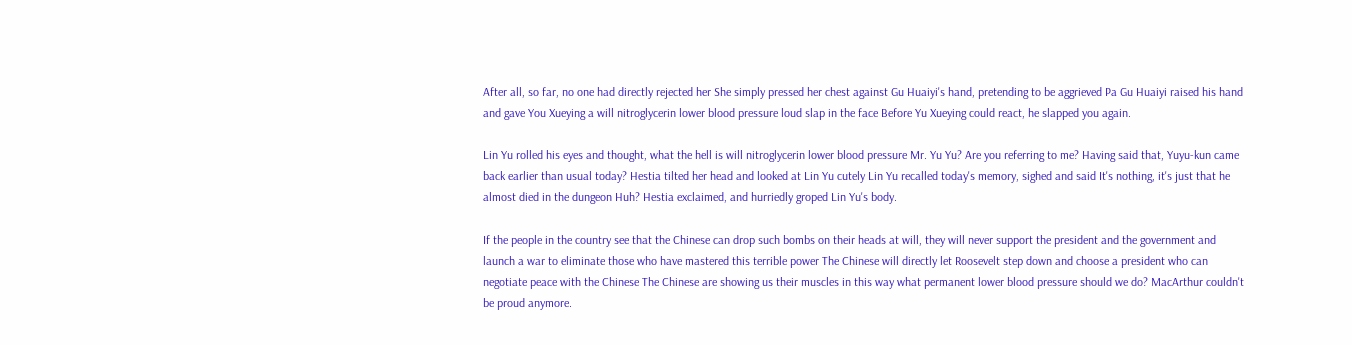After all, so far, no one had directly rejected her She simply pressed her chest against Gu Huaiyi's hand, pretending to be aggrieved Pa Gu Huaiyi raised his hand and gave You Xueying a will nitroglycerin lower blood pressure loud slap in the face Before Yu Xueying could react, he slapped you again.

Lin Yu rolled his eyes and thought, what the hell is will nitroglycerin lower blood pressure Mr. Yu Yu? Are you referring to me? Having said that, Yuyu-kun came back earlier than usual today? Hestia tilted her head and looked at Lin Yu cutely Lin Yu recalled today's memory, sighed and said It's nothing, it's just that he almost died in the dungeon Huh? Hestia exclaimed, and hurriedly groped Lin Yu's body.

If the people in the country see that the Chinese can drop such bombs on their heads at will, they will never support the president and the government and launch a war to eliminate those who have mastered this terrible power The Chinese will directly let Roosevelt step down and choose a president who can negotiate peace with the Chinese The Chinese are showing us their muscles in this way what permanent lower blood pressure should we do? MacArthur couldn't be proud anymore.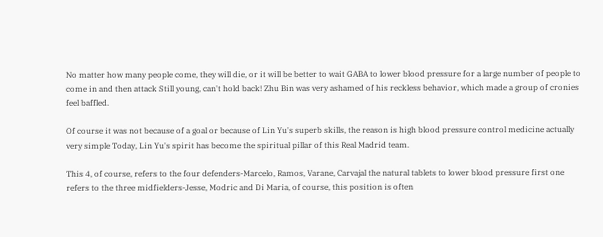No matter how many people come, they will die, or it will be better to wait GABA to lower blood pressure for a large number of people to come in and then attack Still young, can't hold back! Zhu Bin was very ashamed of his reckless behavior, which made a group of cronies feel baffled.

Of course it was not because of a goal or because of Lin Yu's superb skills, the reason is high blood pressure control medicine actually very simple Today, Lin Yu's spirit has become the spiritual pillar of this Real Madrid team.

This 4, of course, refers to the four defenders-Marcelo, Ramos, Varane, Carvajal the natural tablets to lower blood pressure first one refers to the three midfielders-Jesse, Modric and Di Maria, of course, this position is often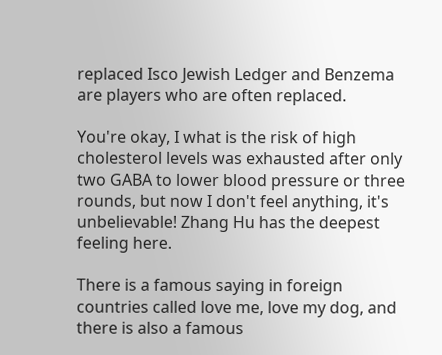replaced Isco Jewish Ledger and Benzema are players who are often replaced.

You're okay, I what is the risk of high cholesterol levels was exhausted after only two GABA to lower blood pressure or three rounds, but now I don't feel anything, it's unbelievable! Zhang Hu has the deepest feeling here.

There is a famous saying in foreign countries called love me, love my dog, and there is also a famous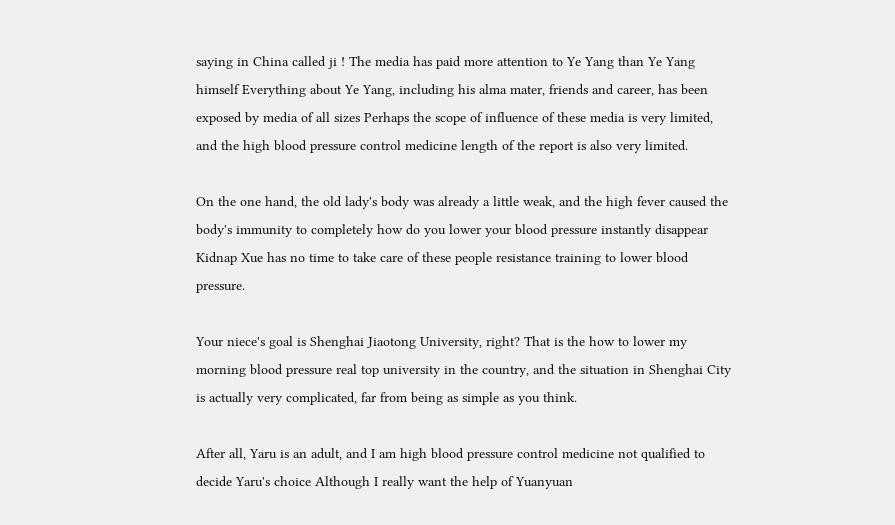saying in China called ji ! The media has paid more attention to Ye Yang than Ye Yang himself Everything about Ye Yang, including his alma mater, friends and career, has been exposed by media of all sizes Perhaps the scope of influence of these media is very limited, and the high blood pressure control medicine length of the report is also very limited.

On the one hand, the old lady's body was already a little weak, and the high fever caused the body's immunity to completely how do you lower your blood pressure instantly disappear Kidnap Xue has no time to take care of these people resistance training to lower blood pressure.

Your niece's goal is Shenghai Jiaotong University, right? That is the how to lower my morning blood pressure real top university in the country, and the situation in Shenghai City is actually very complicated, far from being as simple as you think.

After all, Yaru is an adult, and I am high blood pressure control medicine not qualified to decide Yaru's choice Although I really want the help of Yuanyuan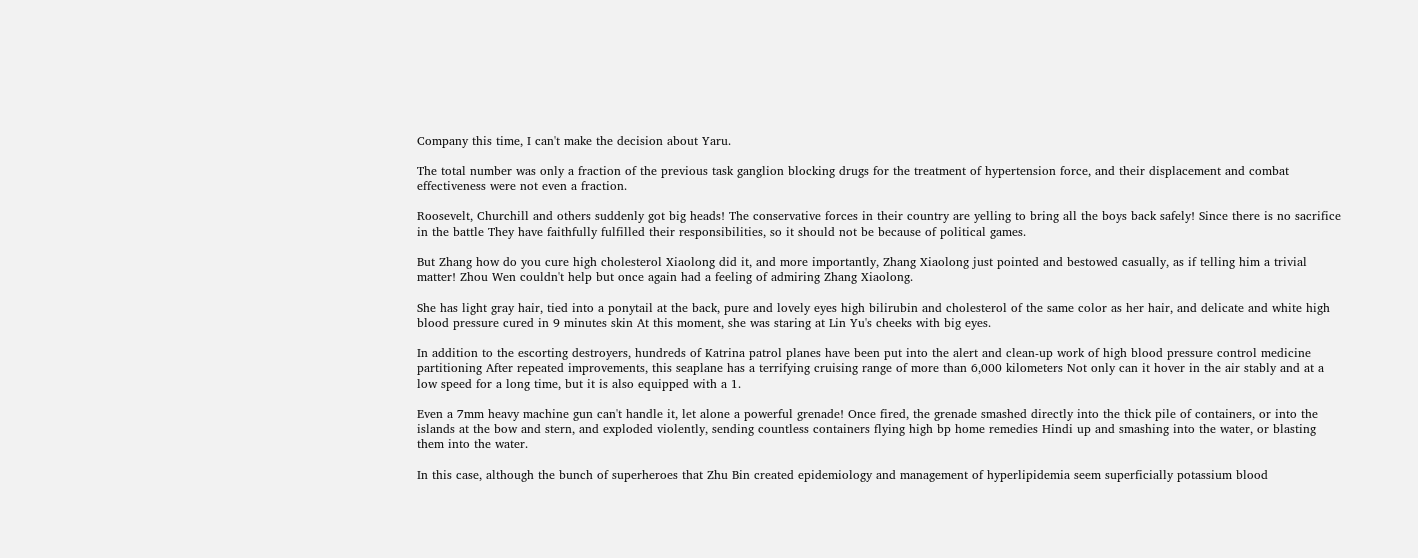Company this time, I can't make the decision about Yaru.

The total number was only a fraction of the previous task ganglion blocking drugs for the treatment of hypertension force, and their displacement and combat effectiveness were not even a fraction.

Roosevelt, Churchill and others suddenly got big heads! The conservative forces in their country are yelling to bring all the boys back safely! Since there is no sacrifice in the battle They have faithfully fulfilled their responsibilities, so it should not be because of political games.

But Zhang how do you cure high cholesterol Xiaolong did it, and more importantly, Zhang Xiaolong just pointed and bestowed casually, as if telling him a trivial matter! Zhou Wen couldn't help but once again had a feeling of admiring Zhang Xiaolong.

She has light gray hair, tied into a ponytail at the back, pure and lovely eyes high bilirubin and cholesterol of the same color as her hair, and delicate and white high blood pressure cured in 9 minutes skin At this moment, she was staring at Lin Yu's cheeks with big eyes.

In addition to the escorting destroyers, hundreds of Katrina patrol planes have been put into the alert and clean-up work of high blood pressure control medicine partitioning After repeated improvements, this seaplane has a terrifying cruising range of more than 6,000 kilometers Not only can it hover in the air stably and at a low speed for a long time, but it is also equipped with a 1.

Even a 7mm heavy machine gun can't handle it, let alone a powerful grenade! Once fired, the grenade smashed directly into the thick pile of containers, or into the islands at the bow and stern, and exploded violently, sending countless containers flying high bp home remedies Hindi up and smashing into the water, or blasting them into the water.

In this case, although the bunch of superheroes that Zhu Bin created epidemiology and management of hyperlipidemia seem superficially potassium blood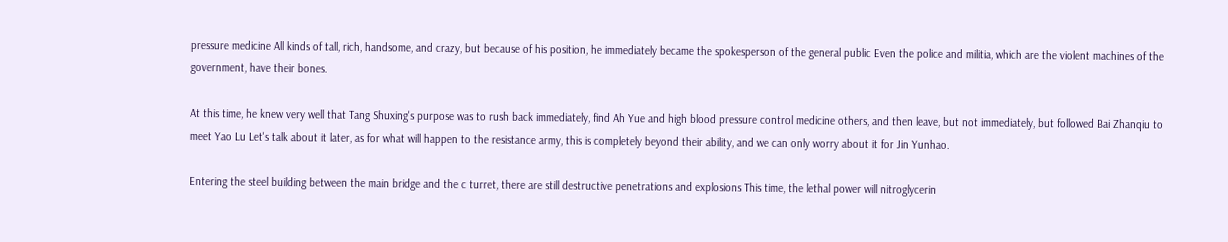pressure medicine All kinds of tall, rich, handsome, and crazy, but because of his position, he immediately became the spokesperson of the general public Even the police and militia, which are the violent machines of the government, have their bones.

At this time, he knew very well that Tang Shuxing's purpose was to rush back immediately, find Ah Yue and high blood pressure control medicine others, and then leave, but not immediately, but followed Bai Zhanqiu to meet Yao Lu Let's talk about it later, as for what will happen to the resistance army, this is completely beyond their ability, and we can only worry about it for Jin Yunhao.

Entering the steel building between the main bridge and the c turret, there are still destructive penetrations and explosions This time, the lethal power will nitroglycerin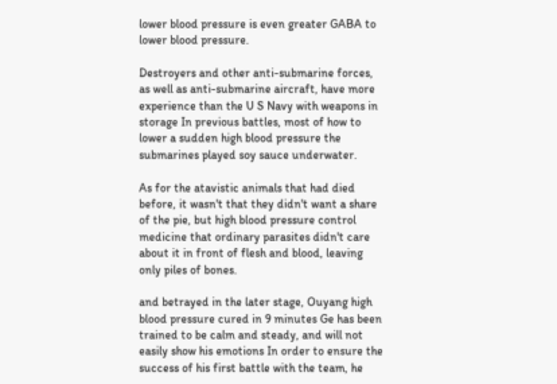lower blood pressure is even greater GABA to lower blood pressure.

Destroyers and other anti-submarine forces, as well as anti-submarine aircraft, have more experience than the U S Navy with weapons in storage In previous battles, most of how to lower a sudden high blood pressure the submarines played soy sauce underwater.

As for the atavistic animals that had died before, it wasn't that they didn't want a share of the pie, but high blood pressure control medicine that ordinary parasites didn't care about it in front of flesh and blood, leaving only piles of bones.

and betrayed in the later stage, Ouyang high blood pressure cured in 9 minutes Ge has been trained to be calm and steady, and will not easily show his emotions In order to ensure the success of his first battle with the team, he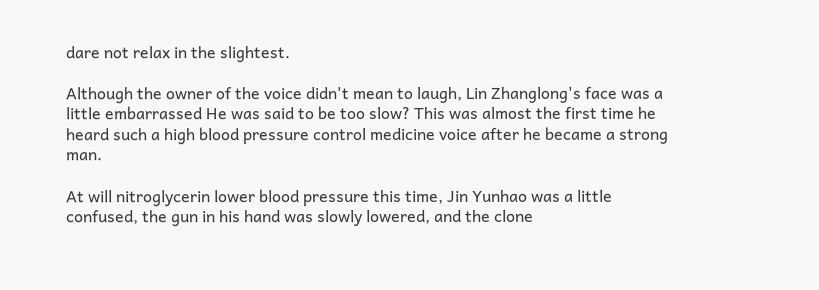dare not relax in the slightest.

Although the owner of the voice didn't mean to laugh, Lin Zhanglong's face was a little embarrassed He was said to be too slow? This was almost the first time he heard such a high blood pressure control medicine voice after he became a strong man.

At will nitroglycerin lower blood pressure this time, Jin Yunhao was a little confused, the gun in his hand was slowly lowered, and the clone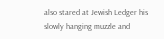also stared at Jewish Ledger his slowly hanging muzzle and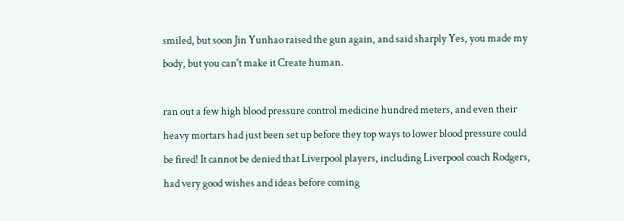smiled, but soon Jin Yunhao raised the gun again, and said sharply Yes, you made my body, but you can't make it Create human.

ran out a few high blood pressure control medicine hundred meters, and even their heavy mortars had just been set up before they top ways to lower blood pressure could be fired! It cannot be denied that Liverpool players, including Liverpool coach Rodgers, had very good wishes and ideas before coming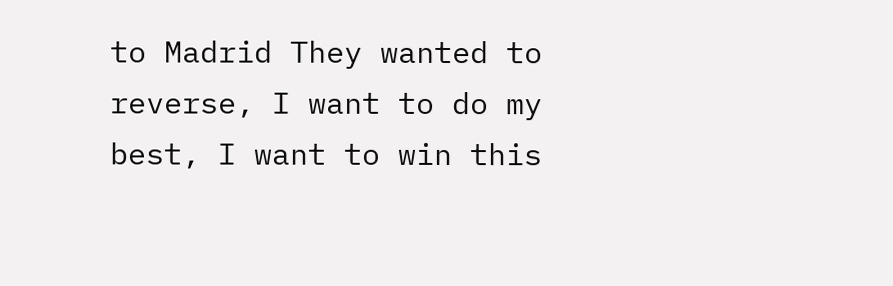to Madrid They wanted to reverse, I want to do my best, I want to win this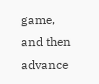game, and then advance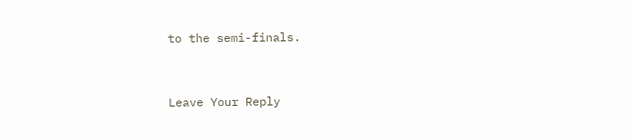to the semi-finals.


Leave Your Reply